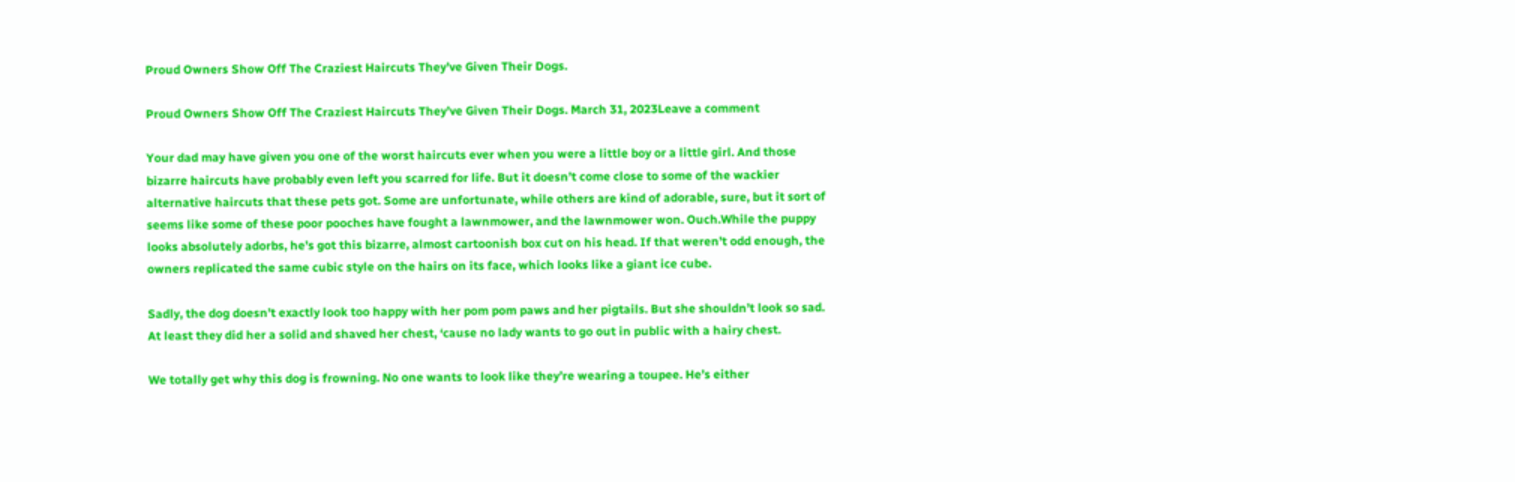Proud Owners Show Off The Craziest Haircuts They’ve Given Their Dogs.

Proud Owners Show Off The Craziest Haircuts They’ve Given Their Dogs. March 31, 2023Leave a comment

Your dad may have given you one of the worst haircuts ever when you were a little boy or a little girl. And those bizarre haircuts have probably even left you scarred for life. But it doesn’t come close to some of the wackier alternative haircuts that these pets got. Some are unfortunate, while others are kind of adorable, sure, but it sort of seems like some of these poor pooches have fought a lawnmower, and the lawnmower won. Ouch.While the puppy looks absolutely adorbs, he’s got this bizarre, almost cartoonish box cut on his head. If that weren’t odd enough, the owners replicated the same cubic style on the hairs on its face, which looks like a giant ice cube.

Sadly, the dog doesn’t exactly look too happy with her pom pom paws and her pigtails. But she shouldn’t look so sad. At least they did her a solid and shaved her chest, ‘cause no lady wants to go out in public with a hairy chest.

We totally get why this dog is frowning. No one wants to look like they’re wearing a toupee. He’s either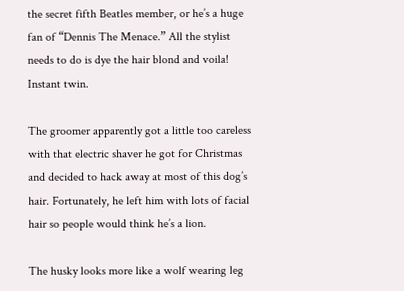the secret fifth Beatles member, or he’s a huge fan of “Dennis The Menace.” All the stylist needs to do is dye the hair blond and voila! Instant twin.

The groomer apparently got a little too careless with that electric shaver he got for Christmas and decided to hack away at most of this dog’s hair. Fortunately, he left him with lots of facial hair so people would think he’s a lion.

The husky looks more like a wolf wearing leg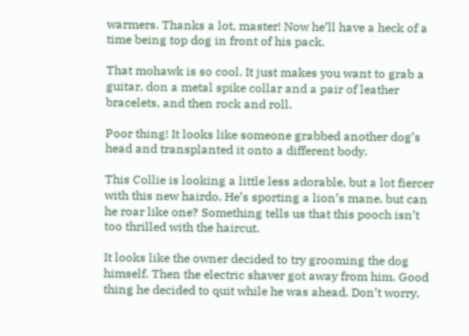warmers. Thanks a lot, master! Now he’ll have a heck of a time being top dog in front of his pack.

That mohawk is so cool. It just makes you want to grab a guitar, don a metal spike collar and a pair of leather bracelets, and then rock and roll.

Poor thing! It looks like someone grabbed another dog’s head and transplanted it onto a different body.

This Collie is looking a little less adorable, but a lot fiercer with this new hairdo. He’s sporting a lion’s mane, but can he roar like one? Something tells us that this pooch isn’t too thrilled with the haircut.

It looks like the owner decided to try grooming the dog himself. Then the electric shaver got away from him. Good thing he decided to quit while he was ahead. Don’t worry,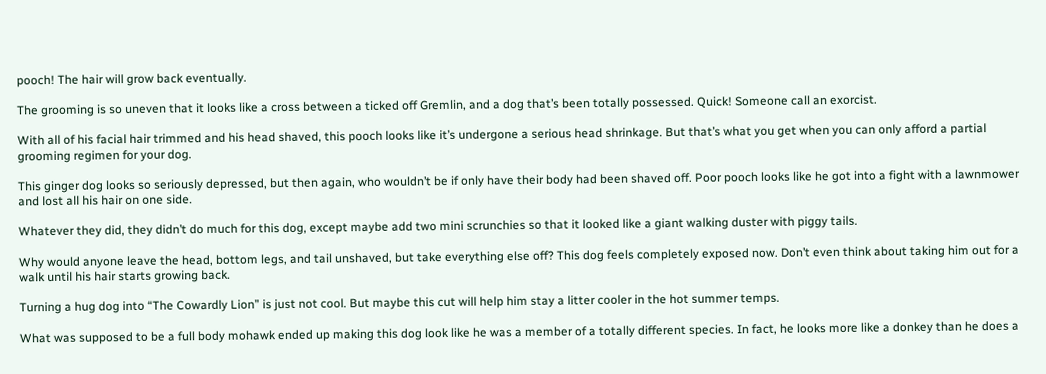pooch! The hair will grow back eventually.

The grooming is so uneven that it looks like a cross between a ticked off Gremlin, and a dog that’s been totally possessed. Quick! Someone call an exorcist.

With all of his facial hair trimmed and his head shaved, this pooch looks like it’s undergone a serious head shrinkage. But that’s what you get when you can only afford a partial grooming regimen for your dog.

This ginger dog looks so seriously depressed, but then again, who wouldn’t be if only have their body had been shaved off. Poor pooch looks like he got into a fight with a lawnmower and lost all his hair on one side.

Whatever they did, they didn’t do much for this dog, except maybe add two mini scrunchies so that it looked like a giant walking duster with piggy tails.

Why would anyone leave the head, bottom legs, and tail unshaved, but take everything else off? This dog feels completely exposed now. Don’t even think about taking him out for a walk until his hair starts growing back.

Turning a hug dog into “The Cowardly Lion” is just not cool. But maybe this cut will help him stay a litter cooler in the hot summer temps.

What was supposed to be a full body mohawk ended up making this dog look like he was a member of a totally different species. In fact, he looks more like a donkey than he does a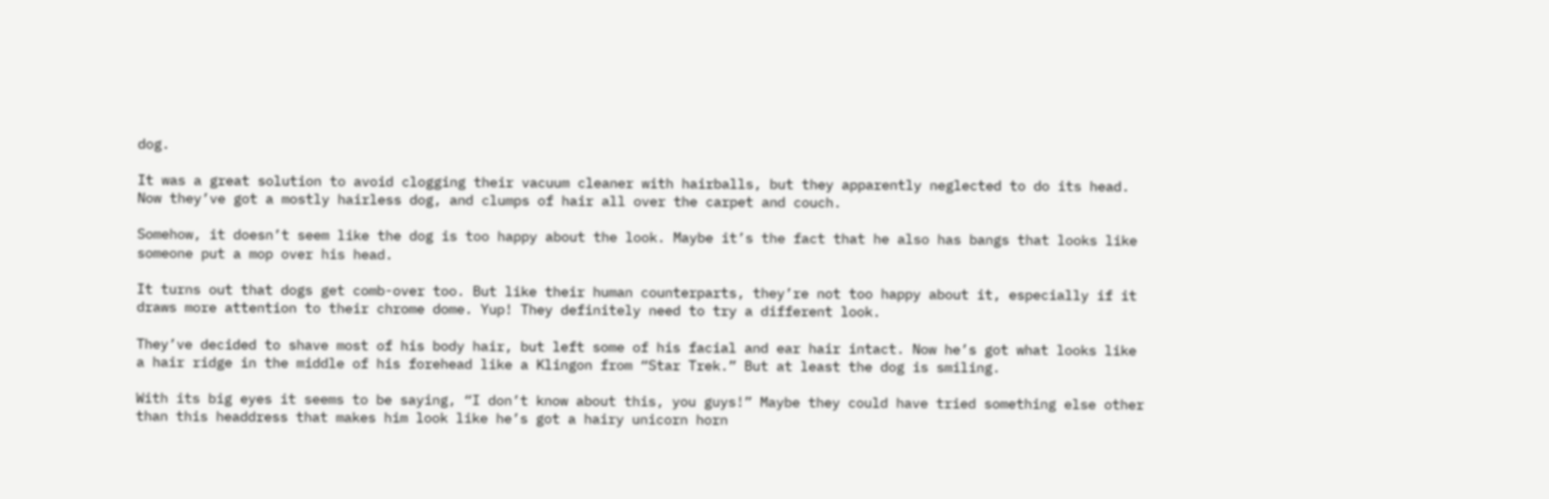dog.

It was a great solution to avoid clogging their vacuum cleaner with hairballs, but they apparently neglected to do its head. Now they’ve got a mostly hairless dog, and clumps of hair all over the carpet and couch.

Somehow, it doesn’t seem like the dog is too happy about the look. Maybe it’s the fact that he also has bangs that looks like someone put a mop over his head.

It turns out that dogs get comb-over too. But like their human counterparts, they’re not too happy about it, especially if it draws more attention to their chrome dome. Yup! They definitely need to try a different look.

They’ve decided to shave most of his body hair, but left some of his facial and ear hair intact. Now he’s got what looks like a hair ridge in the middle of his forehead like a Klingon from “Star Trek.” But at least the dog is smiling.

With its big eyes it seems to be saying, “I don’t know about this, you guys!” Maybe they could have tried something else other than this headdress that makes him look like he’s got a hairy unicorn horn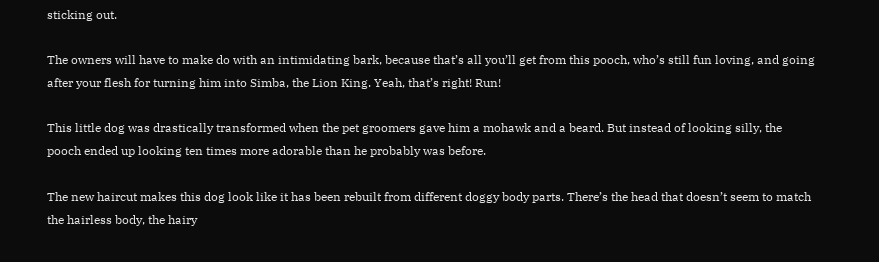sticking out.

The owners will have to make do with an intimidating bark, because that’s all you’ll get from this pooch, who’s still fun loving, and going after your flesh for turning him into Simba, the Lion King. Yeah, that’s right! Run!

This little dog was drastically transformed when the pet groomers gave him a mohawk and a beard. But instead of looking silly, the pooch ended up looking ten times more adorable than he probably was before.

The new haircut makes this dog look like it has been rebuilt from different doggy body parts. There’s the head that doesn’t seem to match the hairless body, the hairy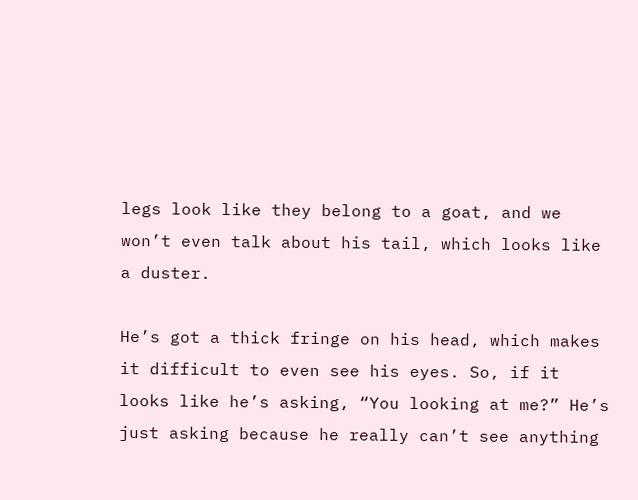legs look like they belong to a goat, and we won’t even talk about his tail, which looks like a duster.

He’s got a thick fringe on his head, which makes it difficult to even see his eyes. So, if it looks like he’s asking, “You looking at me?” He’s just asking because he really can’t see anything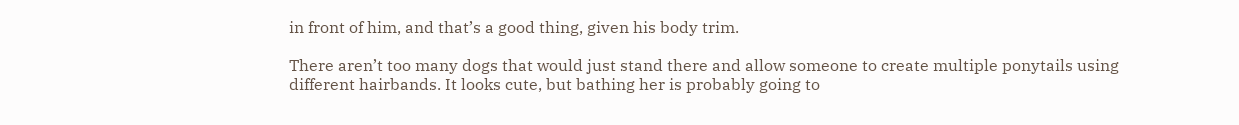in front of him, and that’s a good thing, given his body trim.

There aren’t too many dogs that would just stand there and allow someone to create multiple ponytails using different hairbands. It looks cute, but bathing her is probably going to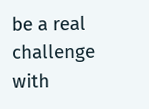be a real challenge with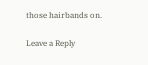those hairbands on.

Leave a Reply